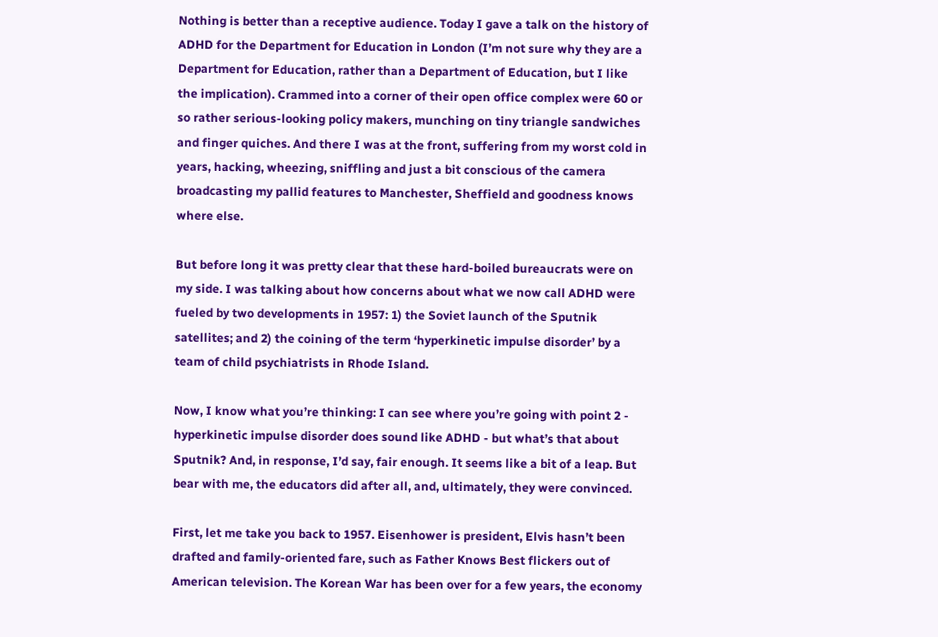Nothing is better than a receptive audience. Today I gave a talk on the history of ADHD for the Department for Education in London (I’m not sure why they are a Department for Education, rather than a Department of Education, but I like the implication). Crammed into a corner of their open office complex were 60 or so rather serious-looking policy makers, munching on tiny triangle sandwiches and finger quiches. And there I was at the front, suffering from my worst cold in years, hacking, wheezing, sniffling and just a bit conscious of the camera broadcasting my pallid features to Manchester, Sheffield and goodness knows where else.

But before long it was pretty clear that these hard-boiled bureaucrats were on my side. I was talking about how concerns about what we now call ADHD were fueled by two developments in 1957: 1) the Soviet launch of the Sputnik satellites; and 2) the coining of the term ‘hyperkinetic impulse disorder’ by a team of child psychiatrists in Rhode Island.

Now, I know what you’re thinking: I can see where you’re going with point 2 - hyperkinetic impulse disorder does sound like ADHD - but what’s that about Sputnik? And, in response, I’d say, fair enough. It seems like a bit of a leap. But bear with me, the educators did after all, and, ultimately, they were convinced.

First, let me take you back to 1957. Eisenhower is president, Elvis hasn’t been drafted and family-oriented fare, such as Father Knows Best flickers out of American television. The Korean War has been over for a few years, the economy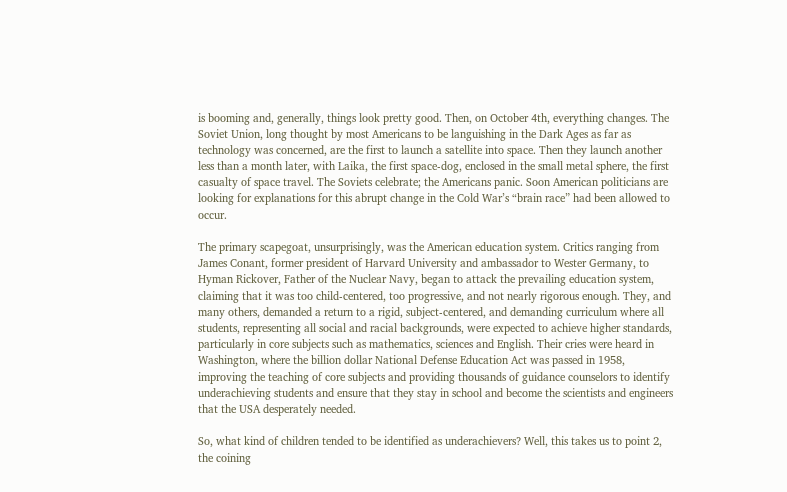is booming and, generally, things look pretty good. Then, on October 4th, everything changes. The Soviet Union, long thought by most Americans to be languishing in the Dark Ages as far as technology was concerned, are the first to launch a satellite into space. Then they launch another less than a month later, with Laika, the first space-dog, enclosed in the small metal sphere, the first casualty of space travel. The Soviets celebrate; the Americans panic. Soon American politicians are looking for explanations for this abrupt change in the Cold War’s “brain race” had been allowed to occur.

The primary scapegoat, unsurprisingly, was the American education system. Critics ranging from James Conant, former president of Harvard University and ambassador to Wester Germany, to Hyman Rickover, Father of the Nuclear Navy, began to attack the prevailing education system, claiming that it was too child-centered, too progressive, and not nearly rigorous enough. They, and many others, demanded a return to a rigid, subject-centered, and demanding curriculum where all students, representing all social and racial backgrounds, were expected to achieve higher standards, particularly in core subjects such as mathematics, sciences and English. Their cries were heard in Washington, where the billion dollar National Defense Education Act was passed in 1958, improving the teaching of core subjects and providing thousands of guidance counselors to identify underachieving students and ensure that they stay in school and become the scientists and engineers that the USA desperately needed.

So, what kind of children tended to be identified as underachievers? Well, this takes us to point 2, the coining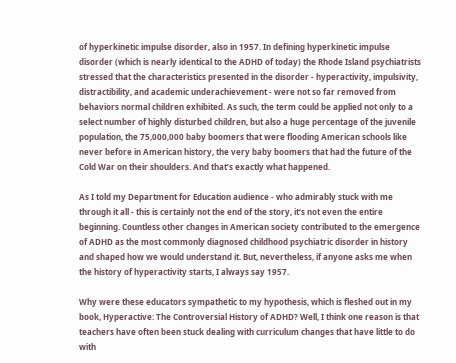of hyperkinetic impulse disorder, also in 1957. In defining hyperkinetic impulse disorder (which is nearly identical to the ADHD of today) the Rhode Island psychiatrists stressed that the characteristics presented in the disorder - hyperactivity, impulsivity, distractibility, and academic underachievement - were not so far removed from behaviors normal children exhibited. As such, the term could be applied not only to a select number of highly disturbed children, but also a huge percentage of the juvenile population, the 75,000,000 baby boomers that were flooding American schools like never before in American history, the very baby boomers that had the future of the Cold War on their shoulders. And that’s exactly what happened.

As I told my Department for Education audience - who admirably stuck with me through it all - this is certainly not the end of the story, it’s not even the entire beginning. Countless other changes in American society contributed to the emergence of ADHD as the most commonly diagnosed childhood psychiatric disorder in history and shaped how we would understand it. But, nevertheless, if anyone asks me when the history of hyperactivity starts, I always say 1957.

Why were these educators sympathetic to my hypothesis, which is fleshed out in my book, Hyperactive: The Controversial History of ADHD? Well, I think one reason is that teachers have often been stuck dealing with curriculum changes that have little to do with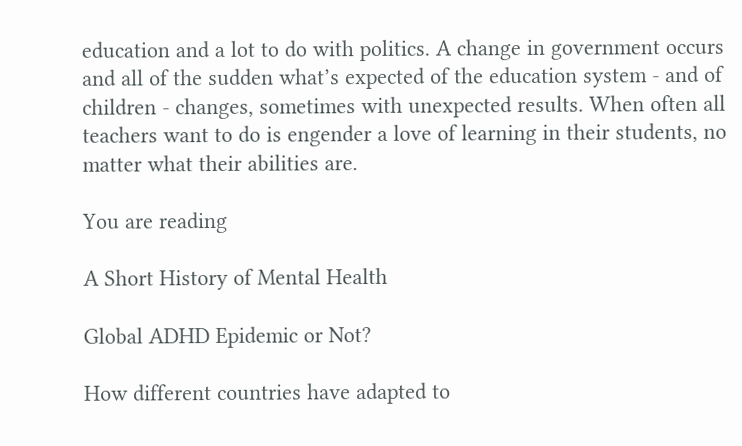education and a lot to do with politics. A change in government occurs and all of the sudden what’s expected of the education system - and of children - changes, sometimes with unexpected results. When often all teachers want to do is engender a love of learning in their students, no matter what their abilities are.

You are reading

A Short History of Mental Health

Global ADHD Epidemic or Not?

How different countries have adapted to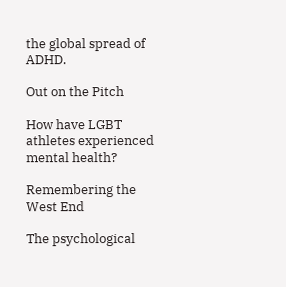the global spread of ADHD.

Out on the Pitch

How have LGBT athletes experienced mental health?

Remembering the West End

The psychological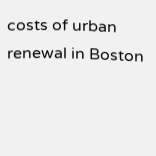costs of urban renewal in Boston